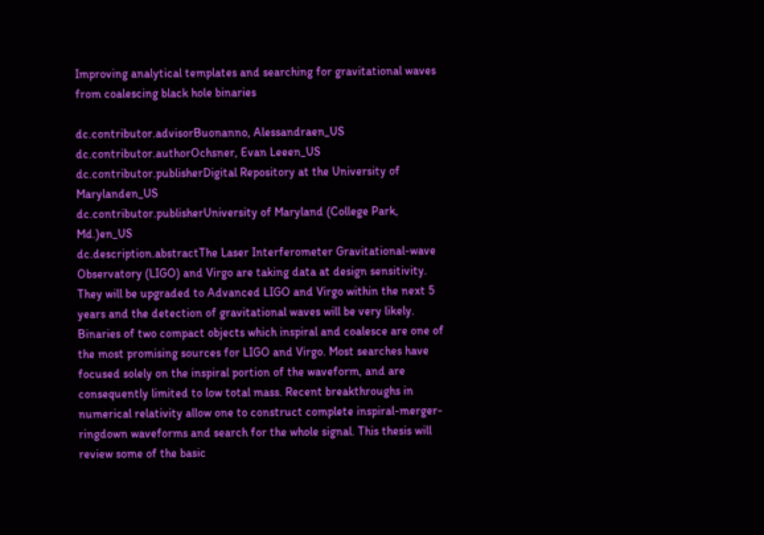Improving analytical templates and searching for gravitational waves from coalescing black hole binaries

dc.contributor.advisorBuonanno, Alessandraen_US
dc.contributor.authorOchsner, Evan Leeen_US
dc.contributor.publisherDigital Repository at the University of Marylanden_US
dc.contributor.publisherUniversity of Maryland (College Park, Md.)en_US
dc.description.abstractThe Laser Interferometer Gravitational-wave Observatory (LIGO) and Virgo are taking data at design sensitivity. They will be upgraded to Advanced LIGO and Virgo within the next 5 years and the detection of gravitational waves will be very likely. Binaries of two compact objects which inspiral and coalesce are one of the most promising sources for LIGO and Virgo. Most searches have focused solely on the inspiral portion of the waveform, and are consequently limited to low total mass. Recent breakthroughs in numerical relativity allow one to construct complete inspiral-merger-ringdown waveforms and search for the whole signal. This thesis will review some of the basic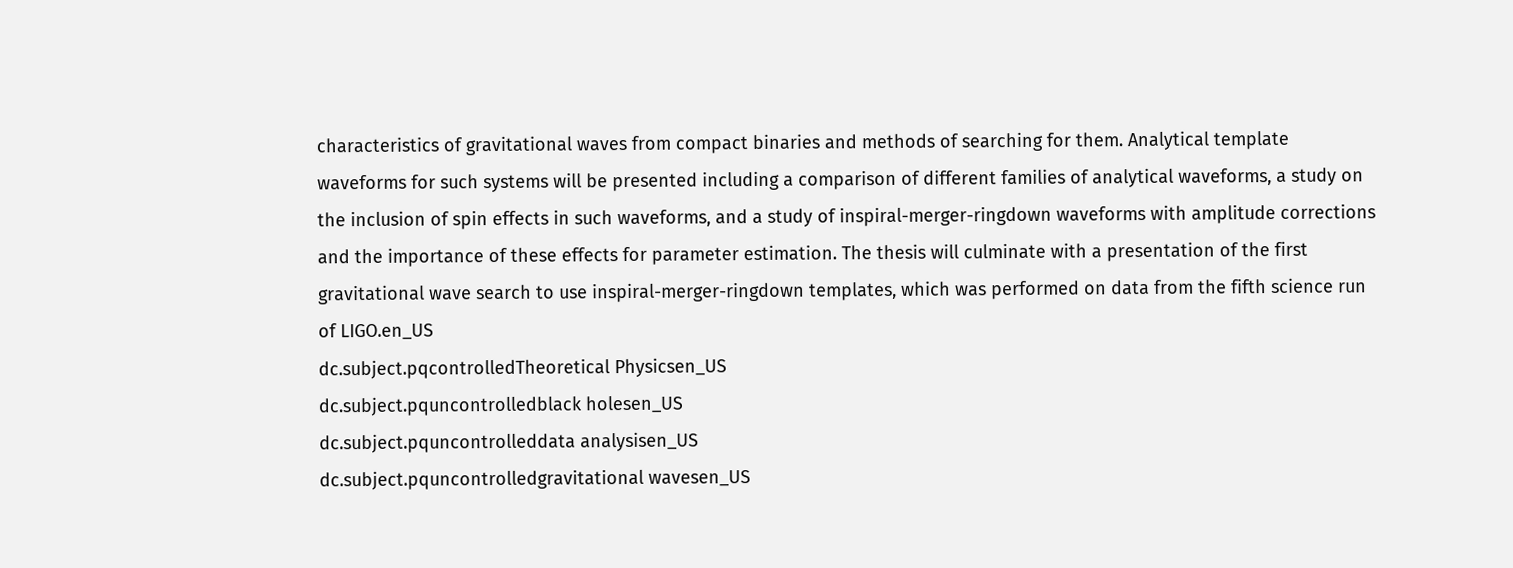characteristics of gravitational waves from compact binaries and methods of searching for them. Analytical template waveforms for such systems will be presented including a comparison of different families of analytical waveforms, a study on the inclusion of spin effects in such waveforms, and a study of inspiral-merger-ringdown waveforms with amplitude corrections and the importance of these effects for parameter estimation. The thesis will culminate with a presentation of the first gravitational wave search to use inspiral-merger-ringdown templates, which was performed on data from the fifth science run of LIGO.en_US
dc.subject.pqcontrolledTheoretical Physicsen_US
dc.subject.pquncontrolledblack holesen_US
dc.subject.pquncontrolleddata analysisen_US
dc.subject.pquncontrolledgravitational wavesen_US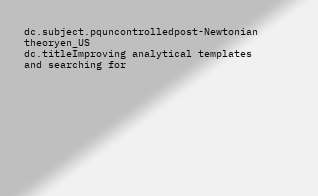dc.subject.pquncontrolledpost-Newtonian theoryen_US
dc.titleImproving analytical templates and searching for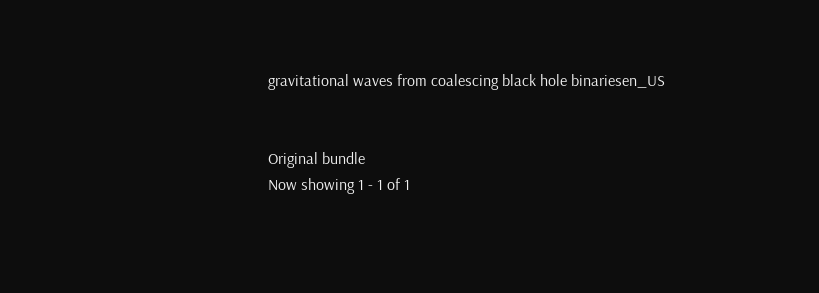gravitational waves from coalescing black hole binariesen_US


Original bundle
Now showing 1 - 1 of 1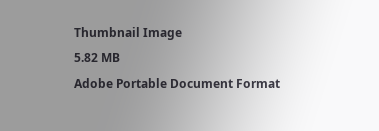Thumbnail Image
5.82 MB
Adobe Portable Document Format